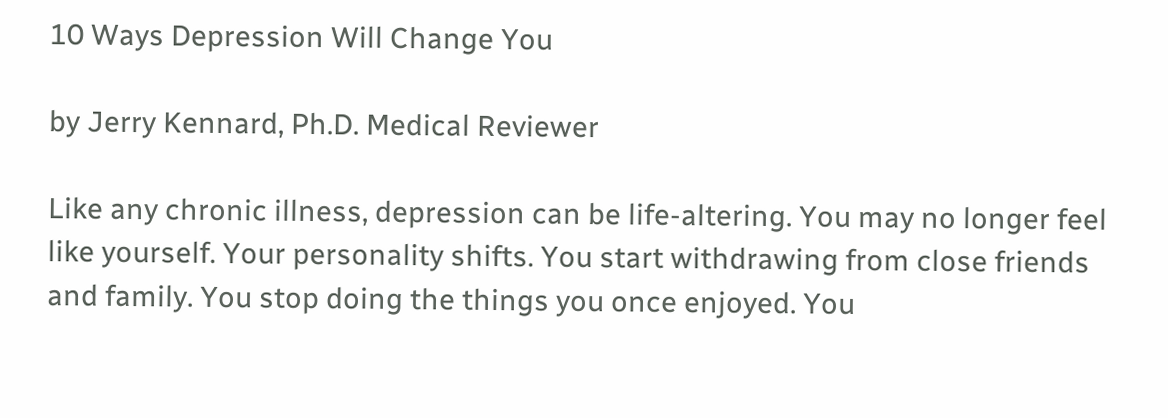10 Ways Depression Will Change You

by Jerry Kennard, Ph.D. Medical Reviewer

Like any chronic illness, depression can be life-altering. You may no longer feel like yourself. Your personality shifts. You start withdrawing from close friends and family. You stop doing the things you once enjoyed. You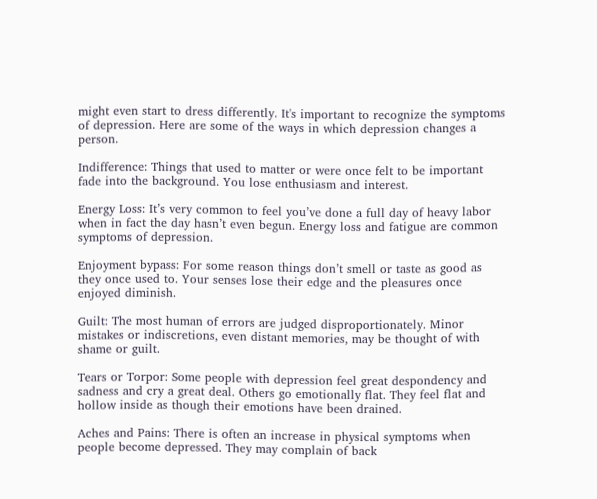might even start to dress differently. It's important to recognize the symptoms of depression. Here are some of the ways in which depression changes a person.

Indifference: Things that used to matter or were once felt to be important fade into the background. You lose enthusiasm and interest.

Energy Loss: It’s very common to feel you’ve done a full day of heavy labor when in fact the day hasn’t even begun. Energy loss and fatigue are common symptoms of depression.

Enjoyment bypass: For some reason things don’t smell or taste as good as they once used to. Your senses lose their edge and the pleasures once enjoyed diminish.

Guilt: The most human of errors are judged disproportionately. Minor mistakes or indiscretions, even distant memories, may be thought of with shame or guilt.

Tears or Torpor: Some people with depression feel great despondency and sadness and cry a great deal. Others go emotionally flat. They feel flat and hollow inside as though their emotions have been drained.

Aches and Pains: There is often an increase in physical symptoms when people become depressed. They may complain of back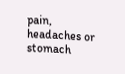pain, headaches or stomach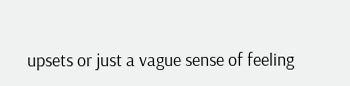upsets or just a vague sense of feeling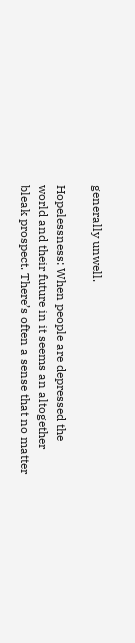generally unwell.

Hopelessness: When people are depressed the world and their future in it seems an altogether bleak prospect. There’s often a sense that no matter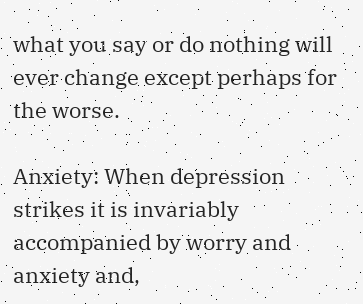what you say or do nothing will ever change except perhaps for the worse.

Anxiety: When depression strikes it is invariably accompanied by worry and anxiety and,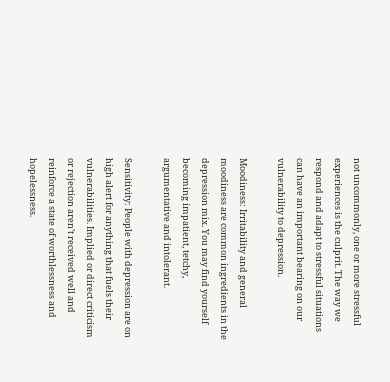not uncommonly, one or more stressful experiences is the culprit. The way we respond and adapt to stressful situations can have an important bearing on our vulnerability to depression.

Moodiness: Irritability and general moodiness are common ingredients in the depression mix. You may find yourself becoming impatient, tetchy, argumentative and intolerant.

Sensitivity: People with depression are on high alert for anything that fuels their vulnerabilities. Implied or direct criticism or rejection aren’t received well and reinforce a state of worthlessness and hopelessness.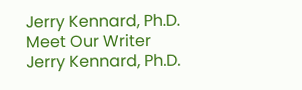Jerry Kennard, Ph.D.
Meet Our Writer
Jerry Kennard, Ph.D.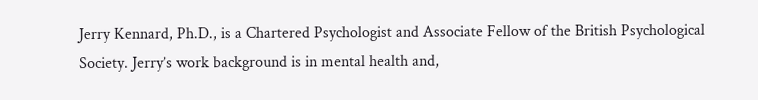Jerry Kennard, Ph.D., is a Chartered Psychologist and Associate Fellow of the British Psychological Society. Jerry’s work background is in mental health and,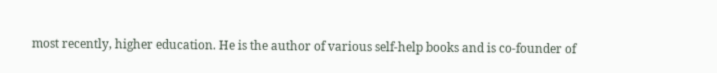most recently, higher education. He is the author of various self-help books and is co-founder of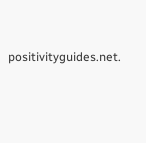positivityguides.net.